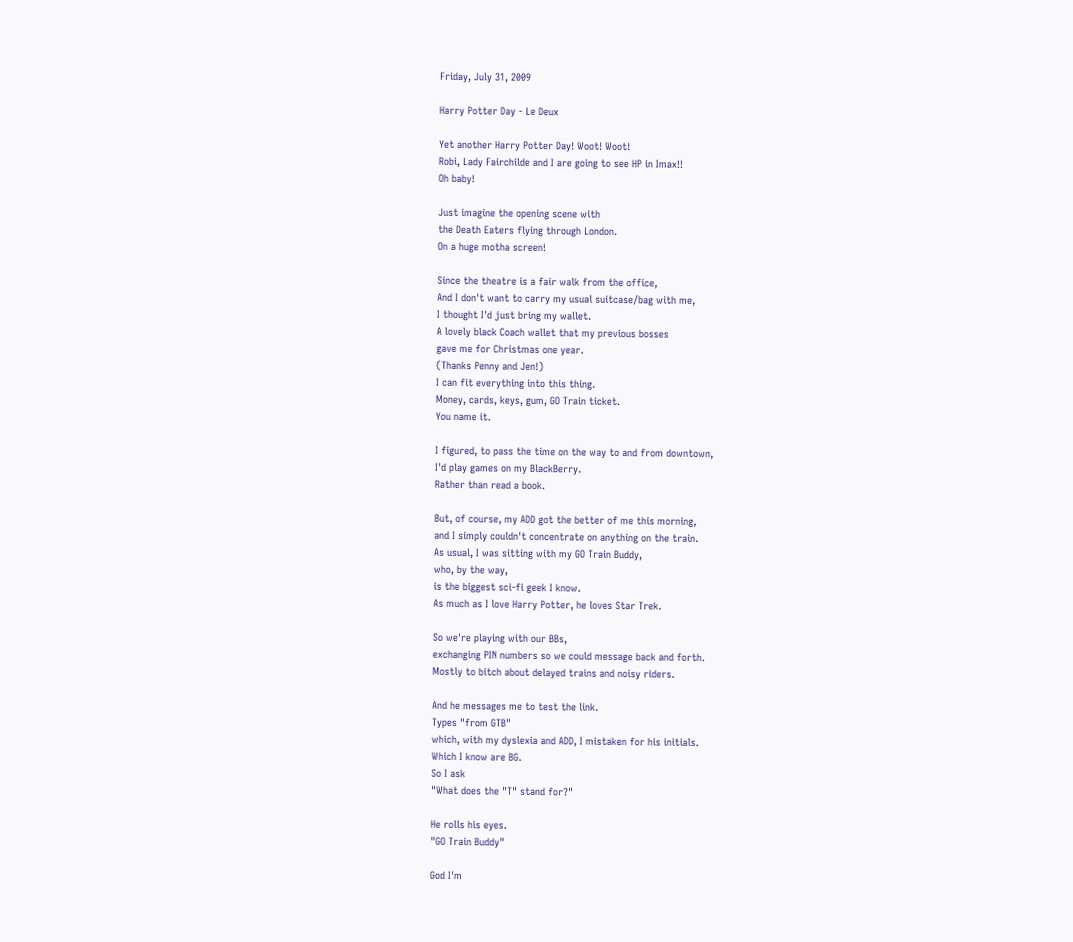Friday, July 31, 2009

Harry Potter Day - Le Deux

Yet another Harry Potter Day! Woot! Woot!
Robi, Lady Fairchilde and I are going to see HP in Imax!!
Oh baby!

Just imagine the opening scene with
the Death Eaters flying through London.
On a huge motha screen!

Since the theatre is a fair walk from the office,
And I don't want to carry my usual suitcase/bag with me,
I thought I'd just bring my wallet.
A lovely black Coach wallet that my previous bosses
gave me for Christmas one year.
(Thanks Penny and Jen!)
I can fit everything into this thing.
Money, cards, keys, gum, GO Train ticket.
You name it.

I figured, to pass the time on the way to and from downtown,
I'd play games on my BlackBerry.
Rather than read a book.

But, of course, my ADD got the better of me this morning,
and I simply couldn't concentrate on anything on the train.
As usual, I was sitting with my GO Train Buddy,
who, by the way,
is the biggest sci-fi geek I know.
As much as I love Harry Potter, he loves Star Trek.

So we're playing with our BBs,
exchanging PIN numbers so we could message back and forth.
Mostly to bitch about delayed trains and noisy riders.

And he messages me to test the link.
Types "from GTB"
which, with my dyslexia and ADD, I mistaken for his initials.
Which I know are BG.
So I ask
"What does the "T" stand for?"

He rolls his eyes.
"GO Train Buddy"

God I'm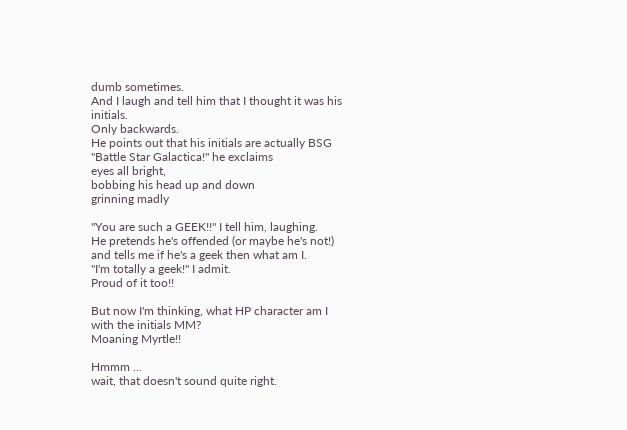dumb sometimes.
And I laugh and tell him that I thought it was his initials.
Only backwards.
He points out that his initials are actually BSG
"Battle Star Galactica!" he exclaims
eyes all bright,
bobbing his head up and down
grinning madly

"You are such a GEEK!!" I tell him, laughing.
He pretends he's offended (or maybe he's not!)
and tells me if he's a geek then what am I.
"I'm totally a geek!" I admit.
Proud of it too!!

But now I'm thinking, what HP character am I
with the initials MM?
Moaning Myrtle!!

Hmmm ...
wait, that doesn't sound quite right.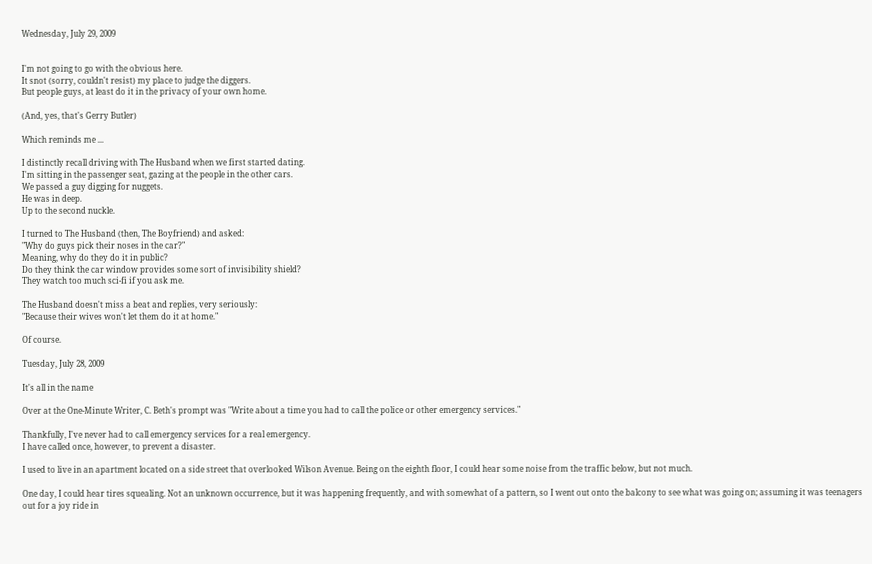Wednesday, July 29, 2009


I'm not going to go with the obvious here.
It snot (sorry, couldn't resist) my place to judge the diggers.
But people guys, at least do it in the privacy of your own home.

(And, yes, that's Gerry Butler)

Which reminds me ...

I distinctly recall driving with The Husband when we first started dating.
I'm sitting in the passenger seat, gazing at the people in the other cars.
We passed a guy digging for nuggets.
He was in deep.
Up to the second nuckle.

I turned to The Husband (then, The Boyfriend) and asked:
"Why do guys pick their noses in the car?"
Meaning, why do they do it in public?
Do they think the car window provides some sort of invisibility shield?
They watch too much sci-fi if you ask me.

The Husband doesn't miss a beat and replies, very seriously:
"Because their wives won't let them do it at home."

Of course.

Tuesday, July 28, 2009

It's all in the name

Over at the One-Minute Writer, C. Beth's prompt was "Write about a time you had to call the police or other emergency services."

Thankfully, I've never had to call emergency services for a real emergency.
I have called once, however, to prevent a disaster.

I used to live in an apartment located on a side street that overlooked Wilson Avenue. Being on the eighth floor, I could hear some noise from the traffic below, but not much.

One day, I could hear tires squealing. Not an unknown occurrence, but it was happening frequently, and with somewhat of a pattern, so I went out onto the balcony to see what was going on; assuming it was teenagers out for a joy ride in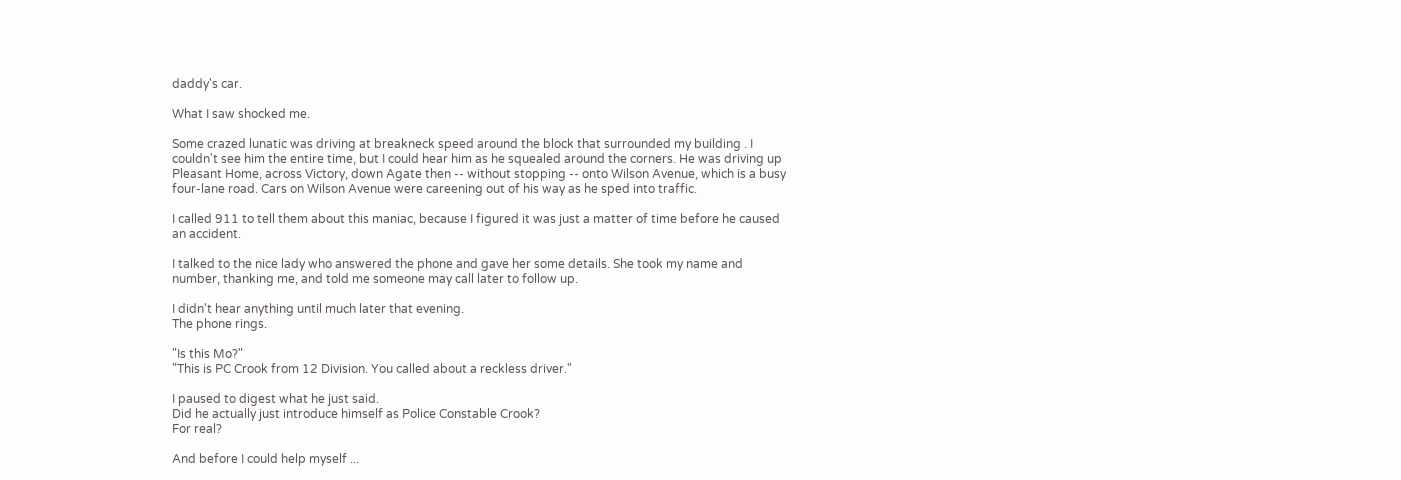daddy's car.

What I saw shocked me.

Some crazed lunatic was driving at breakneck speed around the block that surrounded my building . I couldn't see him the entire time, but I could hear him as he squealed around the corners. He was driving up Pleasant Home, across Victory, down Agate then -- without stopping -- onto Wilson Avenue, which is a busy four-lane road. Cars on Wilson Avenue were careening out of his way as he sped into traffic.

I called 911 to tell them about this maniac, because I figured it was just a matter of time before he caused an accident.

I talked to the nice lady who answered the phone and gave her some details. She took my name and number, thanking me, and told me someone may call later to follow up.

I didn't hear anything until much later that evening.
The phone rings.

"Is this Mo?"
"This is PC Crook from 12 Division. You called about a reckless driver."

I paused to digest what he just said.
Did he actually just introduce himself as Police Constable Crook?
For real?

And before I could help myself ...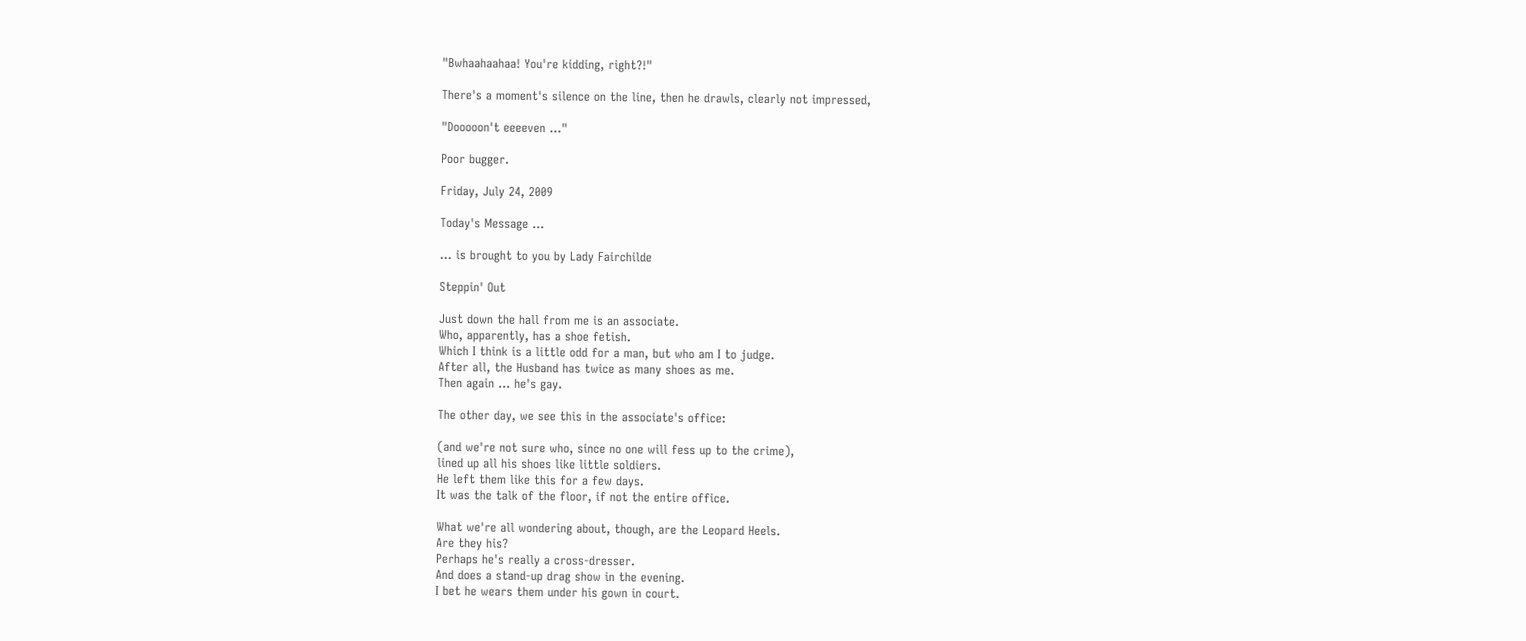"Bwhaahaahaa! You're kidding, right?!"

There's a moment's silence on the line, then he drawls, clearly not impressed,

"Dooooon't eeeeven ..."

Poor bugger.

Friday, July 24, 2009

Today's Message ...

... is brought to you by Lady Fairchilde

Steppin' Out

Just down the hall from me is an associate.
Who, apparently, has a shoe fetish.
Which I think is a little odd for a man, but who am I to judge.
After all, the Husband has twice as many shoes as me.
Then again ... he's gay.

The other day, we see this in the associate's office:

(and we're not sure who, since no one will fess up to the crime),
lined up all his shoes like little soldiers.
He left them like this for a few days.
It was the talk of the floor, if not the entire office.

What we're all wondering about, though, are the Leopard Heels.
Are they his?
Perhaps he's really a cross-dresser.
And does a stand-up drag show in the evening.
I bet he wears them under his gown in court.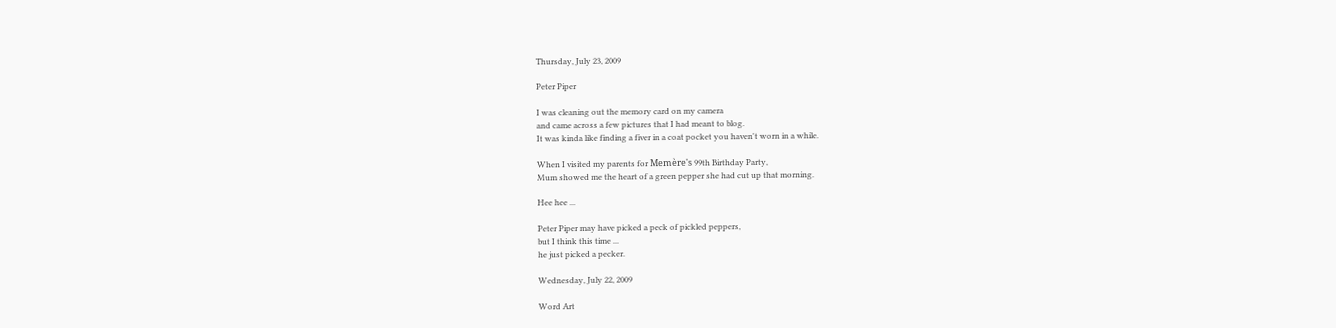Thursday, July 23, 2009

Peter Piper

I was cleaning out the memory card on my camera
and came across a few pictures that I had meant to blog.
It was kinda like finding a fiver in a coat pocket you haven't worn in a while.

When I visited my parents for Memère's 99th Birthday Party,
Mum showed me the heart of a green pepper she had cut up that morning.

Hee hee ...

Peter Piper may have picked a peck of pickled peppers,
but I think this time ...
he just picked a pecker.

Wednesday, July 22, 2009

Word Art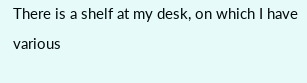There is a shelf at my desk, on which I have various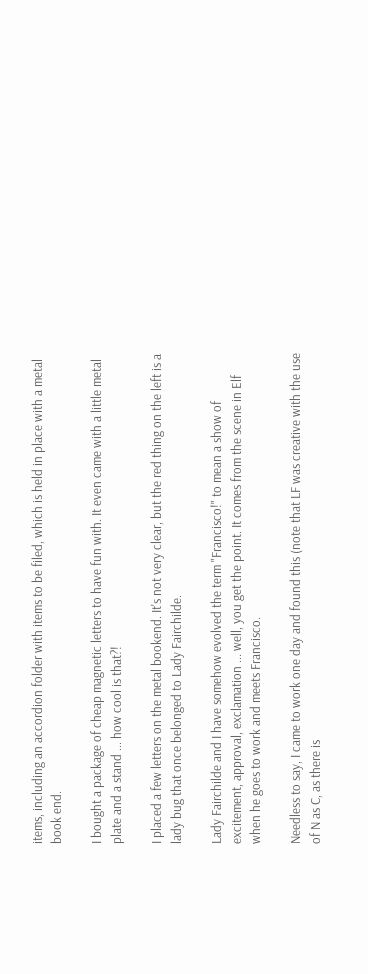items, including an accordion folder with items to be filed, which is held in place with a metal book end.

I bought a package of cheap magnetic letters to have fun with. It even came with a little metal plate and a stand ... how cool is that?!

I placed a few letters on the metal bookend. It's not very clear, but the red thing on the left is a lady bug that once belonged to Lady Fairchilde.

Lady Fairchilde and I have somehow evolved the term "Francisco!" to mean a show of excitement, approval, exclamation ... well, you get the point. It comes from the scene in Elf when he goes to work and meets Francisco.

Needless to say, I came to work one day and found this (note that LF was creative with the use of N as C, as there is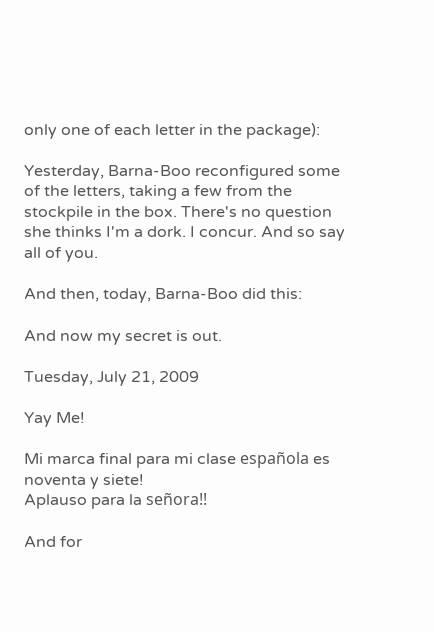only one of each letter in the package):

Yesterday, Barna-Boo reconfigured some of the letters, taking a few from the stockpile in the box. There's no question she thinks I'm a dork. I concur. And so say all of you.

And then, today, Barna-Boo did this:

And now my secret is out.

Tuesday, July 21, 2009

Yay Me!

Mi marca final para mi clase española es noventa y siete!
Aplauso para la señora!!

And for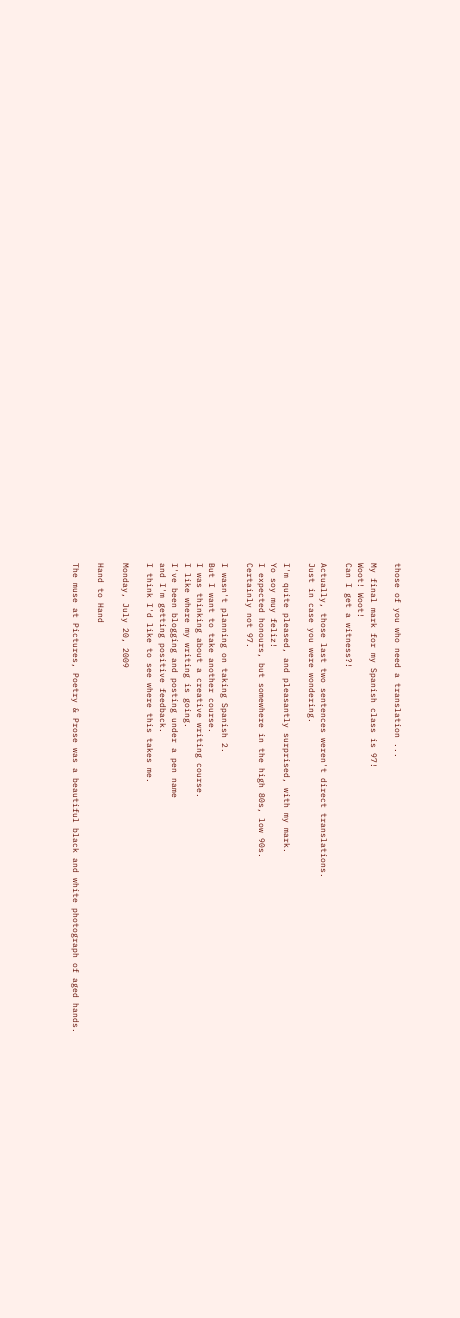those of you who need a translation ...

My final mark for my Spanish class is 97!
Woot! Woot!
Can I get a witness?!

Actually, those last two sentences weren't direct translations.
Just in case you were wondering.

I'm quite pleased, and pleasantly surprised, with my mark.
Yo soy muy feliz!
I expected honours, but somewhere in the high 80s, low 90s.
Certainly not 97.

I wasn't planning on taking Spanish 2.
But I want to take another course.
I was thinking about a creative writing course.
I like where my writing is going.
I've been blogging and posting under a pen name
and I'm getting positive feedback.
I think I'd like to see where this takes me.

Monday, July 20, 2009

Hand to Hand

The muse at Pictures, Poetry & Prose was a beautiful black and white photograph of aged hands.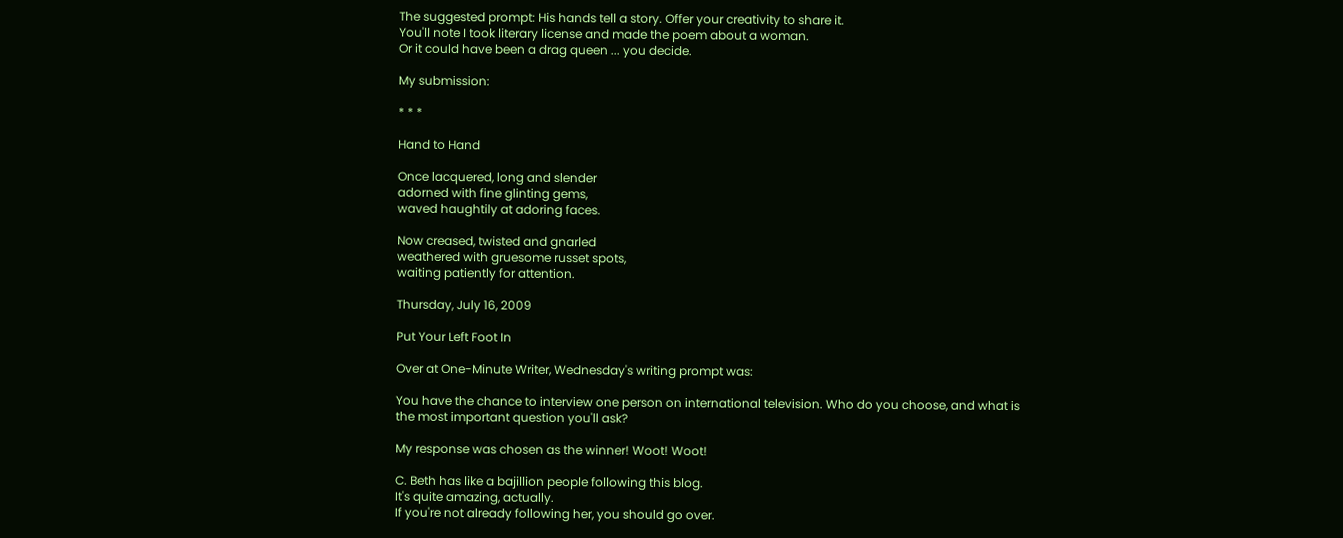The suggested prompt: His hands tell a story. Offer your creativity to share it.
You'll note I took literary license and made the poem about a woman.
Or it could have been a drag queen ... you decide.

My submission:

* * *

Hand to Hand

Once lacquered, long and slender
adorned with fine glinting gems,
waved haughtily at adoring faces.

Now creased, twisted and gnarled
weathered with gruesome russet spots,
waiting patiently for attention.

Thursday, July 16, 2009

Put Your Left Foot In

Over at One-Minute Writer, Wednesday's writing prompt was:

You have the chance to interview one person on international television. Who do you choose, and what is the most important question you'll ask?

My response was chosen as the winner! Woot! Woot!

C. Beth has like a bajillion people following this blog.
It's quite amazing, actually.
If you're not already following her, you should go over.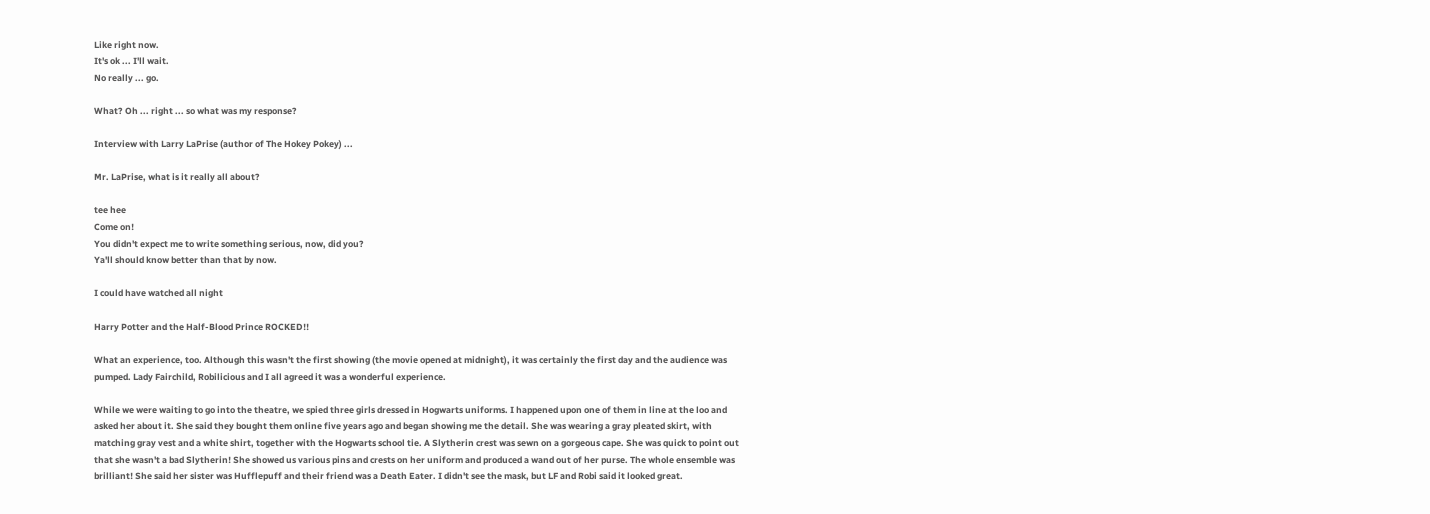Like right now.
It's ok ... I'll wait.
No really ... go.

What? Oh ... right ... so what was my response?

Interview with Larry LaPrise (author of The Hokey Pokey) ...

Mr. LaPrise, what is it really all about?

tee hee
Come on!
You didn't expect me to write something serious, now, did you?
Ya'll should know better than that by now.

I could have watched all night

Harry Potter and the Half-Blood Prince ROCKED!!

What an experience, too. Although this wasn't the first showing (the movie opened at midnight), it was certainly the first day and the audience was pumped. Lady Fairchild, Robilicious and I all agreed it was a wonderful experience.

While we were waiting to go into the theatre, we spied three girls dressed in Hogwarts uniforms. I happened upon one of them in line at the loo and asked her about it. She said they bought them online five years ago and began showing me the detail. She was wearing a gray pleated skirt, with matching gray vest and a white shirt, together with the Hogwarts school tie. A Slytherin crest was sewn on a gorgeous cape. She was quick to point out that she wasn't a bad Slytherin! She showed us various pins and crests on her uniform and produced a wand out of her purse. The whole ensemble was brilliant! She said her sister was Hufflepuff and their friend was a Death Eater. I didn't see the mask, but LF and Robi said it looked great.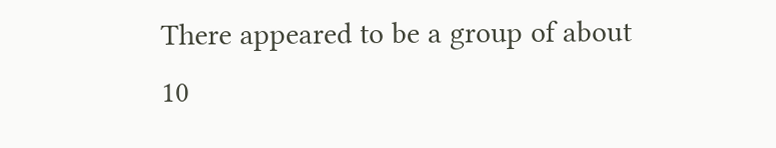There appeared to be a group of about 10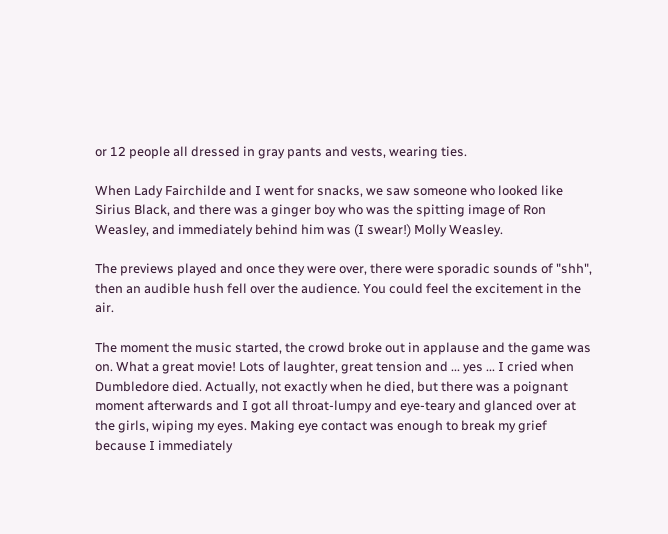or 12 people all dressed in gray pants and vests, wearing ties.

When Lady Fairchilde and I went for snacks, we saw someone who looked like Sirius Black, and there was a ginger boy who was the spitting image of Ron Weasley, and immediately behind him was (I swear!) Molly Weasley.

The previews played and once they were over, there were sporadic sounds of "shh", then an audible hush fell over the audience. You could feel the excitement in the air.

The moment the music started, the crowd broke out in applause and the game was on. What a great movie! Lots of laughter, great tension and ... yes ... I cried when Dumbledore died. Actually, not exactly when he died, but there was a poignant moment afterwards and I got all throat-lumpy and eye-teary and glanced over at the girls, wiping my eyes. Making eye contact was enough to break my grief because I immediately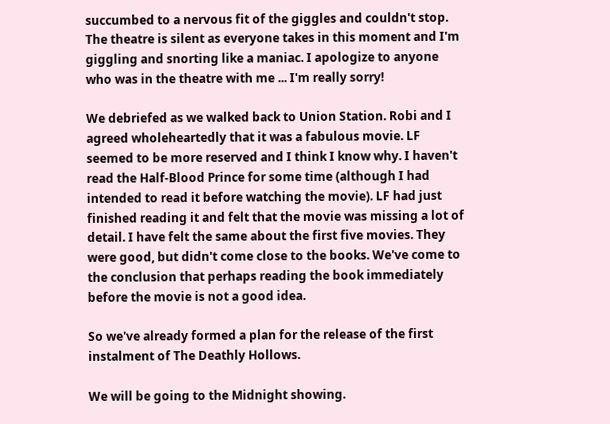succumbed to a nervous fit of the giggles and couldn't stop. The theatre is silent as everyone takes in this moment and I'm giggling and snorting like a maniac. I apologize to anyone who was in the theatre with me ... I'm really sorry!

We debriefed as we walked back to Union Station. Robi and I agreed wholeheartedly that it was a fabulous movie. LF seemed to be more reserved and I think I know why. I haven't read the Half-Blood Prince for some time (although I had intended to read it before watching the movie). LF had just finished reading it and felt that the movie was missing a lot of detail. I have felt the same about the first five movies. They were good, but didn't come close to the books. We've come to the conclusion that perhaps reading the book immediately before the movie is not a good idea.

So we've already formed a plan for the release of the first instalment of The Deathly Hollows.

We will be going to the Midnight showing.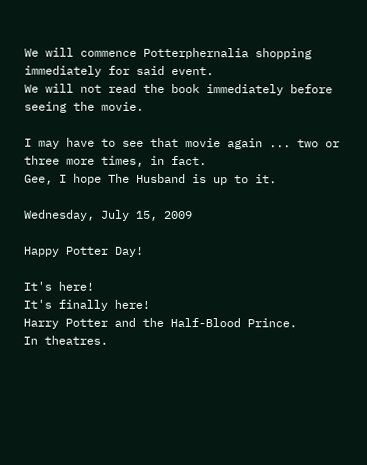We will commence Potterphernalia shopping immediately for said event.
We will not read the book immediately before seeing the movie.

I may have to see that movie again ... two or three more times, in fact.
Gee, I hope The Husband is up to it.

Wednesday, July 15, 2009

Happy Potter Day!

It's here!
It's finally here!
Harry Potter and the Half-Blood Prince.
In theatres.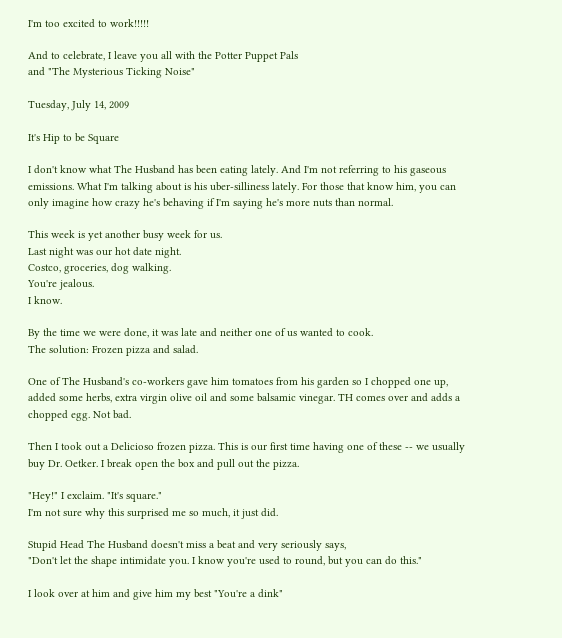I'm too excited to work!!!!!

And to celebrate, I leave you all with the Potter Puppet Pals
and "The Mysterious Ticking Noise"

Tuesday, July 14, 2009

It's Hip to be Square

I don't know what The Husband has been eating lately. And I'm not referring to his gaseous emissions. What I'm talking about is his uber-silliness lately. For those that know him, you can only imagine how crazy he's behaving if I'm saying he's more nuts than normal.

This week is yet another busy week for us.
Last night was our hot date night.
Costco, groceries, dog walking.
You're jealous.
I know.

By the time we were done, it was late and neither one of us wanted to cook.
The solution: Frozen pizza and salad.

One of The Husband's co-workers gave him tomatoes from his garden so I chopped one up, added some herbs, extra virgin olive oil and some balsamic vinegar. TH comes over and adds a chopped egg. Not bad.

Then I took out a Delicioso frozen pizza. This is our first time having one of these -- we usually buy Dr. Oetker. I break open the box and pull out the pizza.

"Hey!" I exclaim. "It's square."
I'm not sure why this surprised me so much, it just did.

Stupid Head The Husband doesn't miss a beat and very seriously says,
"Don't let the shape intimidate you. I know you're used to round, but you can do this."

I look over at him and give him my best "You're a dink"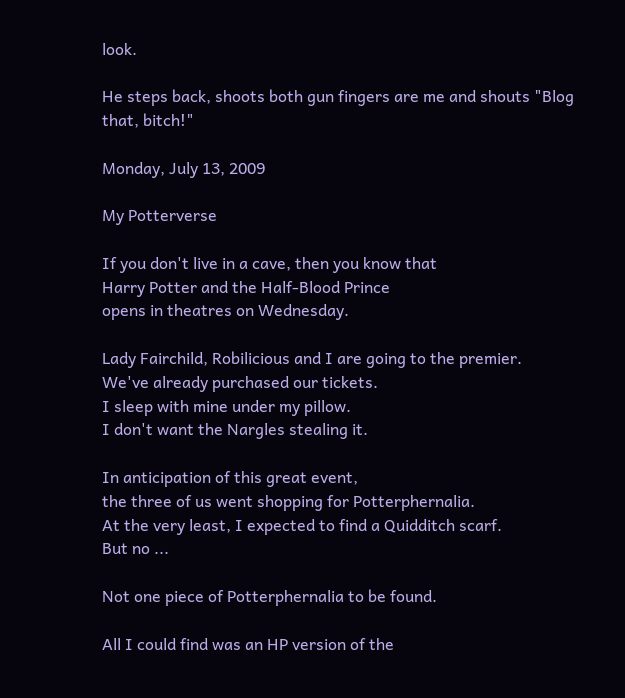look.

He steps back, shoots both gun fingers are me and shouts "Blog that, bitch!"

Monday, July 13, 2009

My Potterverse

If you don't live in a cave, then you know that
Harry Potter and the Half-Blood Prince
opens in theatres on Wednesday.

Lady Fairchild, Robilicious and I are going to the premier.
We've already purchased our tickets.
I sleep with mine under my pillow.
I don't want the Nargles stealing it.

In anticipation of this great event,
the three of us went shopping for Potterphernalia.
At the very least, I expected to find a Quidditch scarf.
But no ...

Not one piece of Potterphernalia to be found.

All I could find was an HP version of the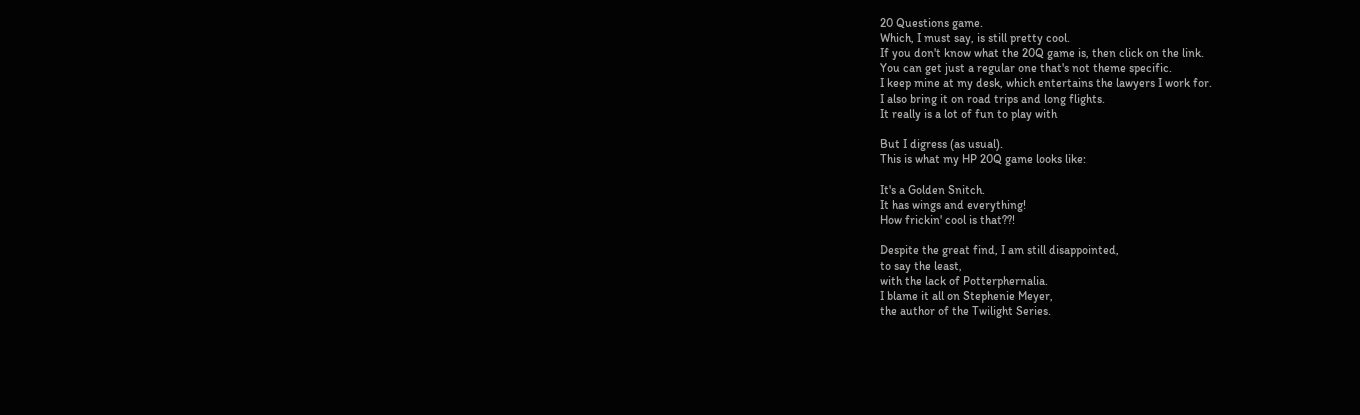20 Questions game.
Which, I must say, is still pretty cool.
If you don't know what the 20Q game is, then click on the link.
You can get just a regular one that's not theme specific.
I keep mine at my desk, which entertains the lawyers I work for.
I also bring it on road trips and long flights.
It really is a lot of fun to play with

But I digress (as usual).
This is what my HP 20Q game looks like:

It's a Golden Snitch.
It has wings and everything!
How frickin' cool is that??!

Despite the great find, I am still disappointed,
to say the least,
with the lack of Potterphernalia.
I blame it all on Stephenie Meyer,
the author of the Twilight Series.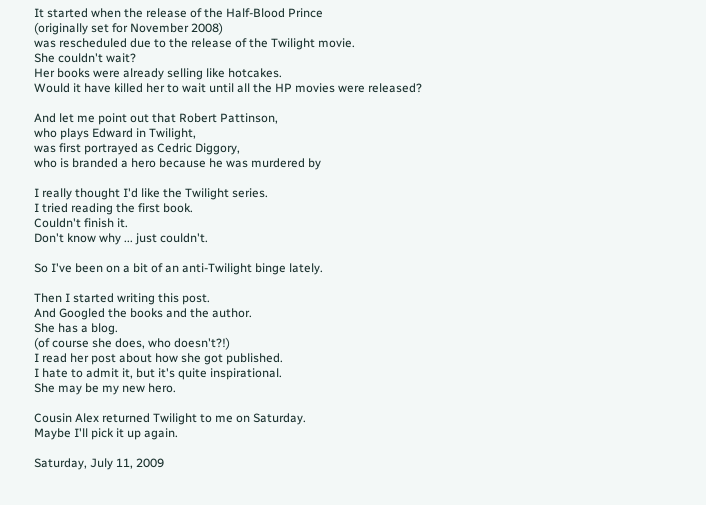It started when the release of the Half-Blood Prince
(originally set for November 2008)
was rescheduled due to the release of the Twilight movie.
She couldn't wait?
Her books were already selling like hotcakes.
Would it have killed her to wait until all the HP movies were released?

And let me point out that Robert Pattinson,
who plays Edward in Twilight,
was first portrayed as Cedric Diggory,
who is branded a hero because he was murdered by

I really thought I'd like the Twilight series.
I tried reading the first book.
Couldn't finish it.
Don't know why ... just couldn't.

So I've been on a bit of an anti-Twilight binge lately.

Then I started writing this post.
And Googled the books and the author.
She has a blog.
(of course she does, who doesn't?!)
I read her post about how she got published.
I hate to admit it, but it's quite inspirational.
She may be my new hero.

Cousin Alex returned Twilight to me on Saturday.
Maybe I'll pick it up again.

Saturday, July 11, 2009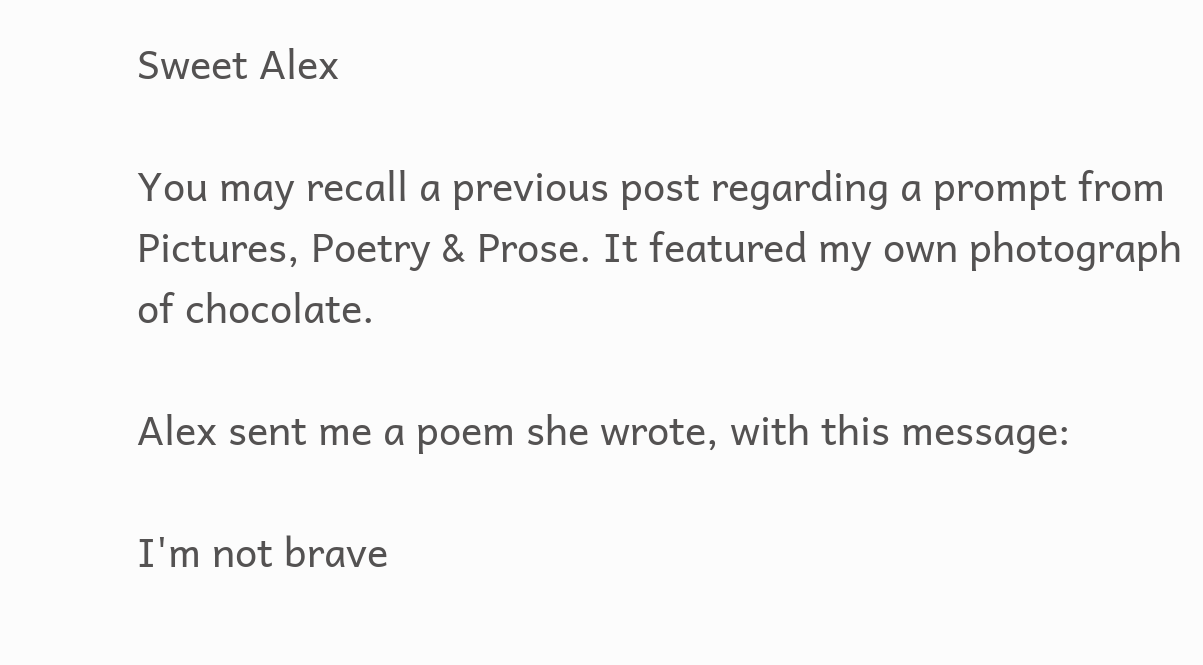Sweet Alex

You may recall a previous post regarding a prompt from Pictures, Poetry & Prose. It featured my own photograph of chocolate.

Alex sent me a poem she wrote, with this message:

I'm not brave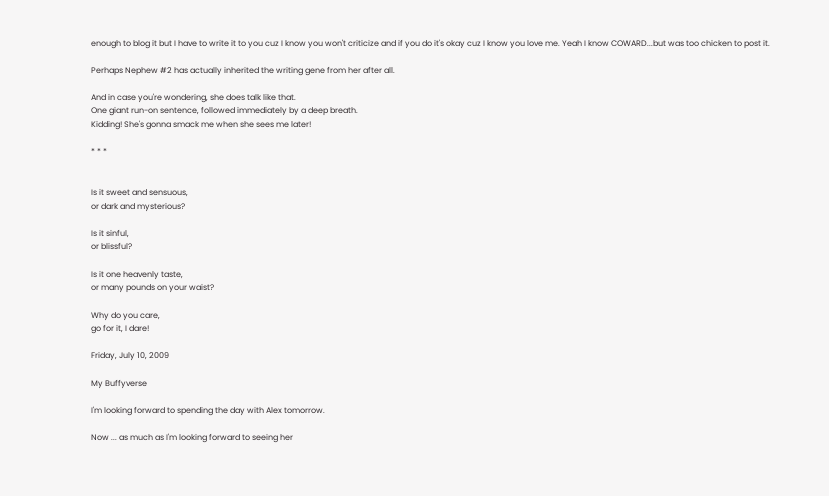enough to blog it but I have to write it to you cuz I know you won't criticize and if you do it's okay cuz I know you love me. Yeah I know COWARD...but was too chicken to post it.

Perhaps Nephew #2 has actually inherited the writing gene from her after all.

And in case you're wondering, she does talk like that.
One giant run-on sentence, followed immediately by a deep breath.
Kidding! She's gonna smack me when she sees me later!

* * *


Is it sweet and sensuous,
or dark and mysterious?

Is it sinful,
or blissful?

Is it one heavenly taste,
or many pounds on your waist?

Why do you care,
go for it, I dare!

Friday, July 10, 2009

My Buffyverse

I'm looking forward to spending the day with Alex tomorrow.

Now ... as much as I'm looking forward to seeing her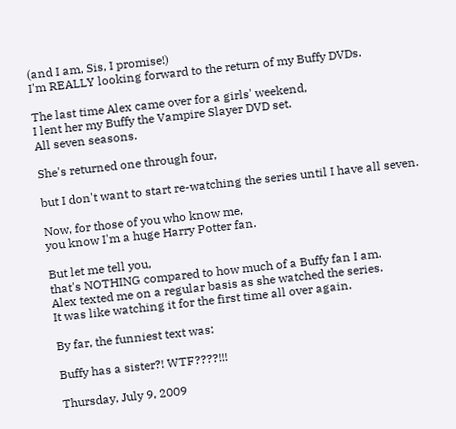(and I am, Sis, I promise!)
I'm REALLY looking forward to the return of my Buffy DVDs.

The last time Alex came over for a girls' weekend,
I lent her my Buffy the Vampire Slayer DVD set.
All seven seasons.

She's returned one through four,

but I don't want to start re-watching the series until I have all seven.

Now, for those of you who know me,
you know I'm a huge Harry Potter fan.

But let me tell you,
that's NOTHING compared to how much of a Buffy fan I am.
Alex texted me on a regular basis as she watched the series.
It was like watching it for the first time all over again.

By far, the funniest text was:

Buffy has a sister?! WTF????!!!

Thursday, July 9, 2009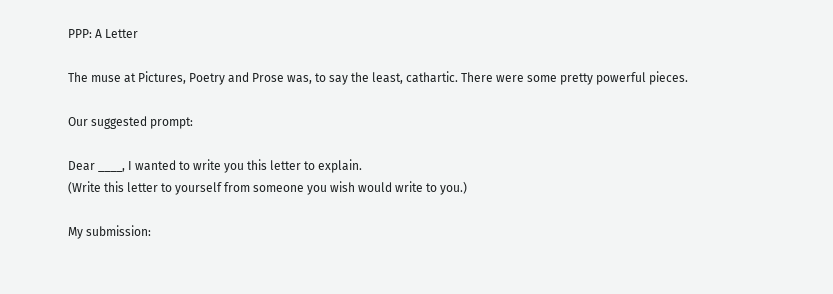PPP: A Letter

The muse at Pictures, Poetry and Prose was, to say the least, cathartic. There were some pretty powerful pieces.

Our suggested prompt:

Dear ____, I wanted to write you this letter to explain.
(Write this letter to yourself from someone you wish would write to you.)

My submission: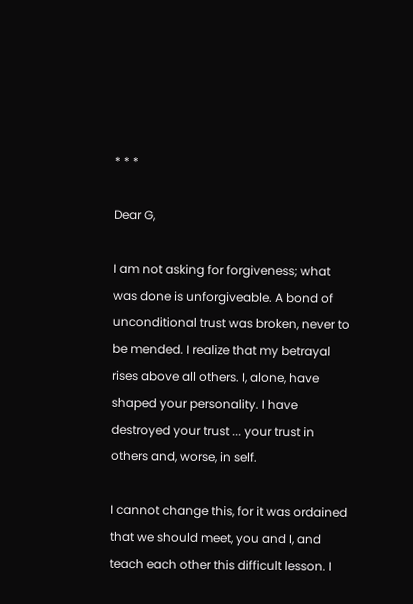* * *

Dear G,

I am not asking for forgiveness; what was done is unforgiveable. A bond of unconditional trust was broken, never to be mended. I realize that my betrayal rises above all others. I, alone, have shaped your personality. I have destroyed your trust ... your trust in others and, worse, in self.

I cannot change this, for it was ordained that we should meet, you and I, and teach each other this difficult lesson. I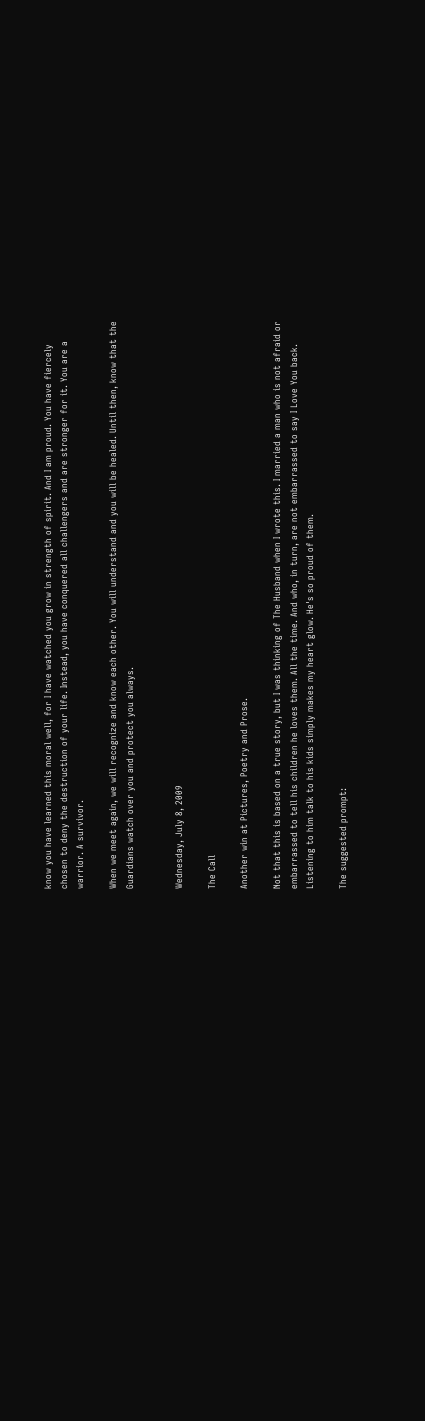know you have learned this moral well, for I have watched you grow in strength of spirit. And I am proud. You have fiercely chosen to deny the destruction of your life. Instead, you have conquered all challengers and are stronger for it. You are a warrior. A survivor.

When we meet again, we will recognize and know each other. You will understand and you will be healed. Until then, know that the Guardians watch over you and protect you always.


Wednesday, July 8, 2009

The Call

Another win at Pictures, Poetry and Prose.

Not that this is based on a true story, but I was thinking of The Husband when I wrote this. I married a man who is not afraid or embarrassed to tell his children he loves them. All the time. And who, in turn, are not embarrassed to say I Love You back. Listening to him talk to his kids simply makes my heart glow. He's so proud of them.

The suggested prompt: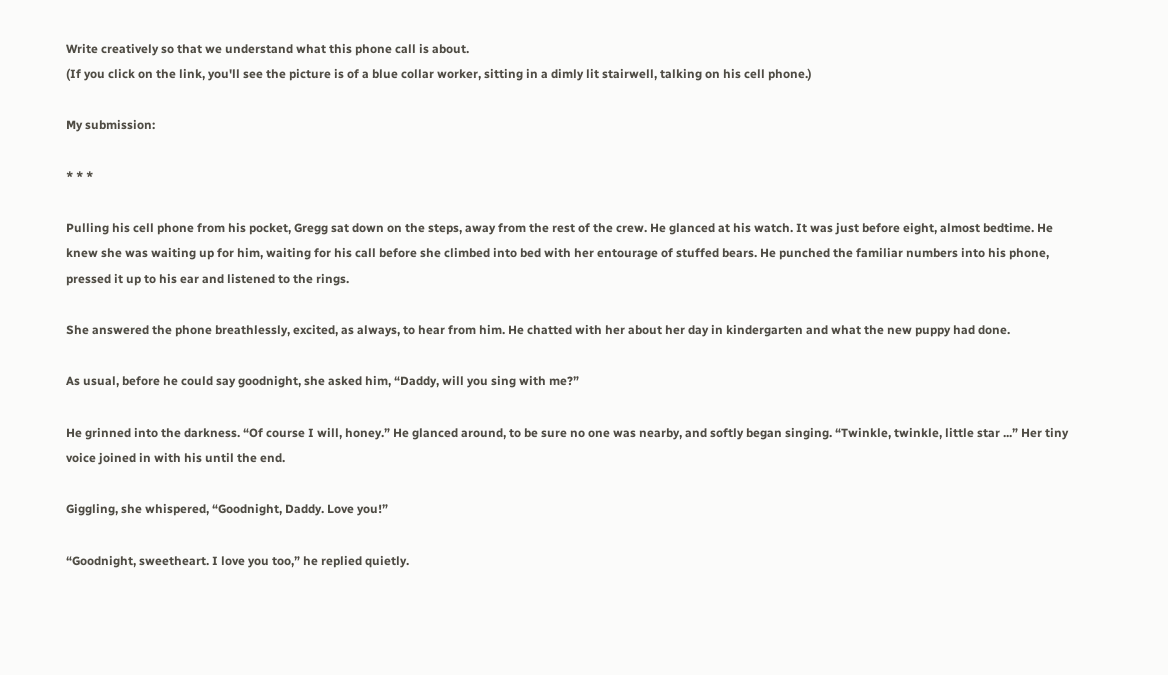Write creatively so that we understand what this phone call is about.
(If you click on the link, you'll see the picture is of a blue collar worker, sitting in a dimly lit stairwell, talking on his cell phone.)

My submission:

* * *

Pulling his cell phone from his pocket, Gregg sat down on the steps, away from the rest of the crew. He glanced at his watch. It was just before eight, almost bedtime. He knew she was waiting up for him, waiting for his call before she climbed into bed with her entourage of stuffed bears. He punched the familiar numbers into his phone, pressed it up to his ear and listened to the rings.

She answered the phone breathlessly, excited, as always, to hear from him. He chatted with her about her day in kindergarten and what the new puppy had done.

As usual, before he could say goodnight, she asked him, “Daddy, will you sing with me?”

He grinned into the darkness. “Of course I will, honey.” He glanced around, to be sure no one was nearby, and softly began singing. “Twinkle, twinkle, little star ...” Her tiny voice joined in with his until the end.

Giggling, she whispered, “Goodnight, Daddy. Love you!”

“Goodnight, sweetheart. I love you too,” he replied quietly.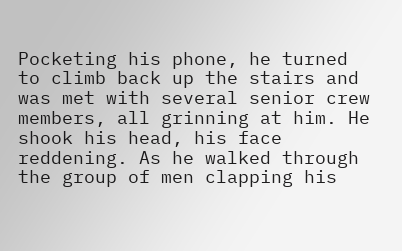Pocketing his phone, he turned to climb back up the stairs and was met with several senior crew members, all grinning at him. He shook his head, his face reddening. As he walked through the group of men clapping his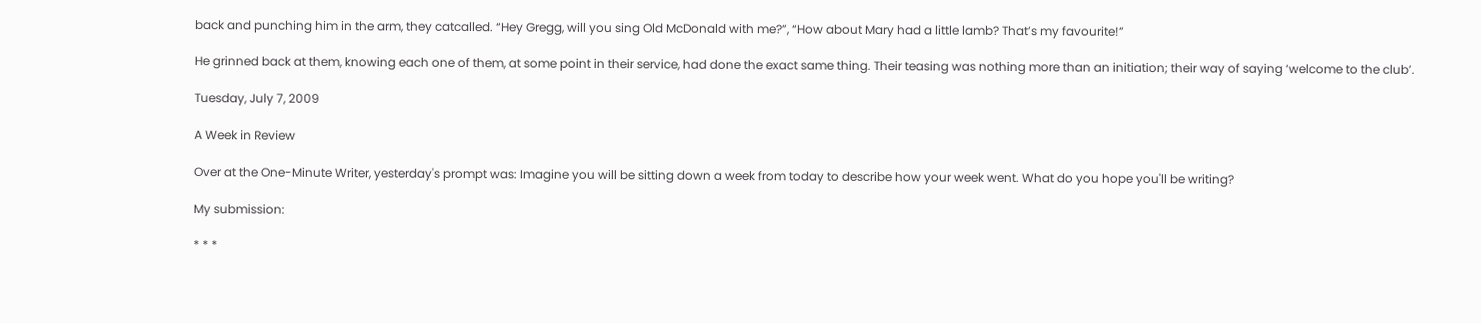back and punching him in the arm, they catcalled. “Hey Gregg, will you sing Old McDonald with me?”, “How about Mary had a little lamb? That’s my favourite!”

He grinned back at them, knowing each one of them, at some point in their service, had done the exact same thing. Their teasing was nothing more than an initiation; their way of saying ‘welcome to the club’.

Tuesday, July 7, 2009

A Week in Review

Over at the One-Minute Writer, yesterday's prompt was: Imagine you will be sitting down a week from today to describe how your week went. What do you hope you'll be writing?

My submission:

* * *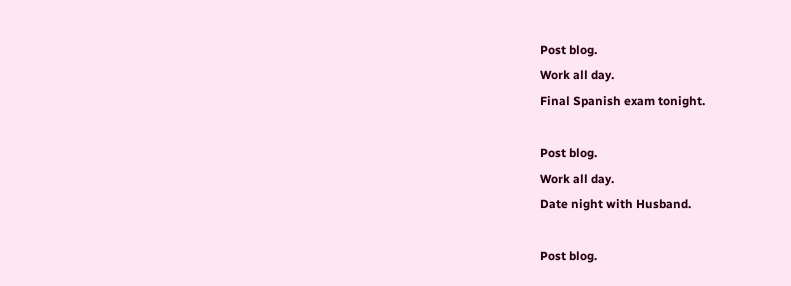Post blog.
Work all day.
Final Spanish exam tonight.

Post blog.
Work all day.
Date night with Husband.

Post blog.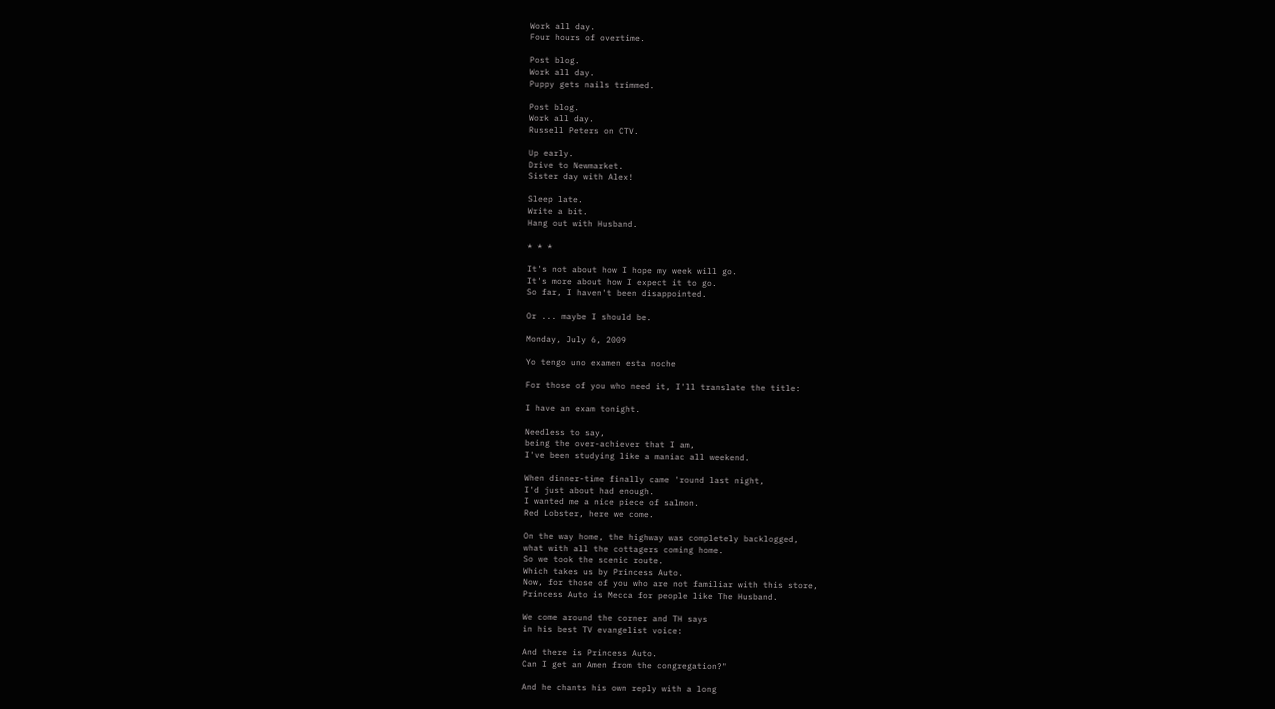Work all day.
Four hours of overtime.

Post blog.
Work all day.
Puppy gets nails trimmed.

Post blog.
Work all day.
Russell Peters on CTV.

Up early.
Drive to Newmarket.
Sister day with Alex!

Sleep late.
Write a bit.
Hang out with Husband.

* * *

It's not about how I hope my week will go.
It's more about how I expect it to go.
So far, I haven't been disappointed.

Or ... maybe I should be.

Monday, July 6, 2009

Yo tengo uno examen esta noche

For those of you who need it, I'll translate the title:

I have an exam tonight.

Needless to say,
being the over-achiever that I am,
I've been studying like a maniac all weekend.

When dinner-time finally came 'round last night,
I'd just about had enough.
I wanted me a nice piece of salmon.
Red Lobster, here we come.

On the way home, the highway was completely backlogged,
what with all the cottagers coming home.
So we took the scenic route.
Which takes us by Princess Auto.
Now, for those of you who are not familiar with this store,
Princess Auto is Mecca for people like The Husband.

We come around the corner and TH says
in his best TV evangelist voice:

And there is Princess Auto.
Can I get an Amen from the congregation?"

And he chants his own reply with a long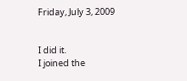Friday, July 3, 2009


I did it.
I joined the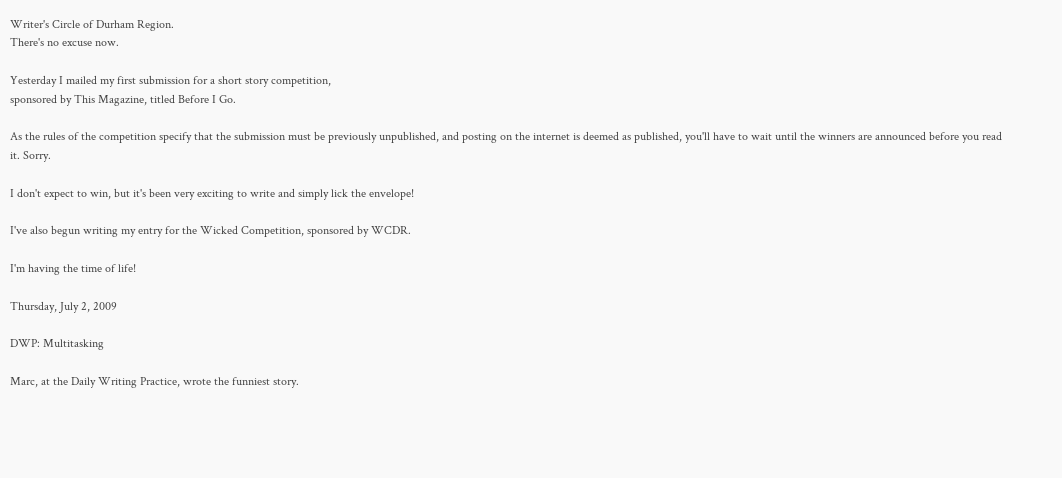Writer's Circle of Durham Region.
There's no excuse now.

Yesterday I mailed my first submission for a short story competition,
sponsored by This Magazine, titled Before I Go.

As the rules of the competition specify that the submission must be previously unpublished, and posting on the internet is deemed as published, you'll have to wait until the winners are announced before you read it. Sorry.

I don't expect to win, but it's been very exciting to write and simply lick the envelope!

I've also begun writing my entry for the Wicked Competition, sponsored by WCDR.

I'm having the time of life!

Thursday, July 2, 2009

DWP: Multitasking

Marc, at the Daily Writing Practice, wrote the funniest story.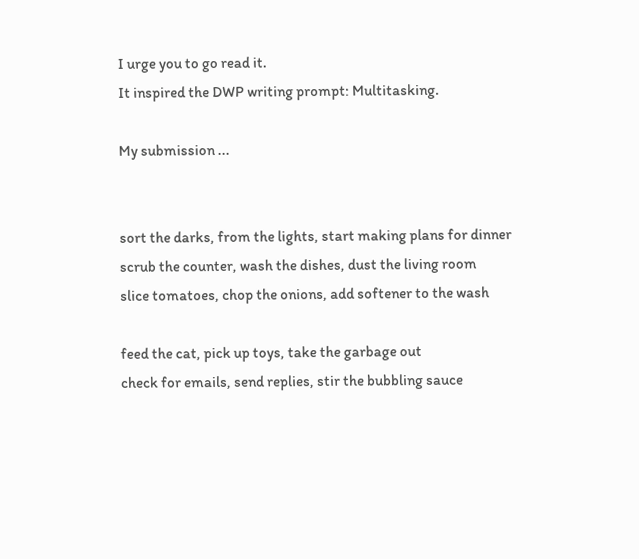I urge you to go read it.
It inspired the DWP writing prompt: Multitasking.

My submission ...


sort the darks, from the lights, start making plans for dinner
scrub the counter, wash the dishes, dust the living room
slice tomatoes, chop the onions, add softener to the wash

feed the cat, pick up toys, take the garbage out
check for emails, send replies, stir the bubbling sauce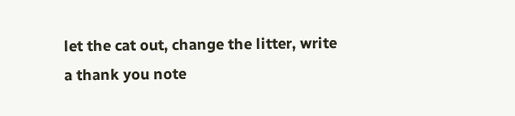let the cat out, change the litter, write a thank you note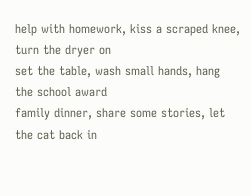help with homework, kiss a scraped knee, turn the dryer on
set the table, wash small hands, hang the school award
family dinner, share some stories, let the cat back in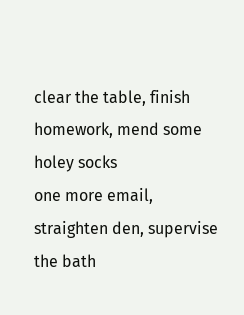clear the table, finish homework, mend some holey socks
one more email, straighten den, supervise the bath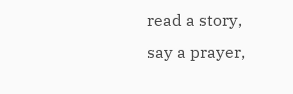read a story, say a prayer,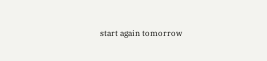start again tomorrow